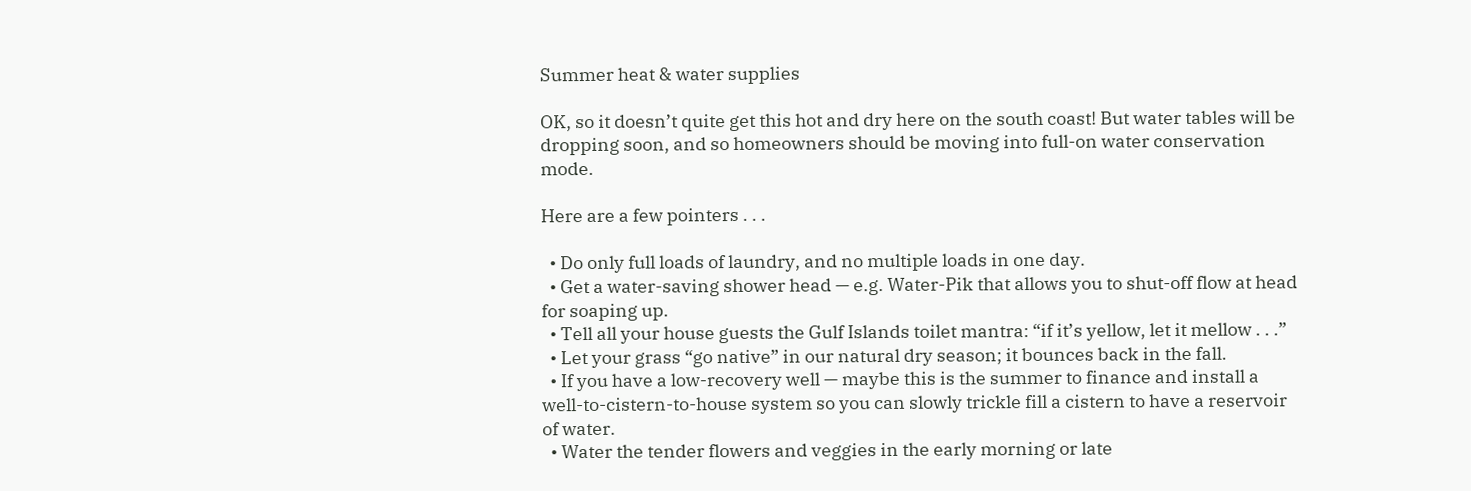Summer heat & water supplies

OK, so it doesn’t quite get this hot and dry here on the south coast! But water tables will be dropping soon, and so homeowners should be moving into full-on water conservation mode.

Here are a few pointers . . .

  • Do only full loads of laundry, and no multiple loads in one day.
  • Get a water-saving shower head — e.g. Water-Pik that allows you to shut-off flow at head for soaping up.
  • Tell all your house guests the Gulf Islands toilet mantra: “if it’s yellow, let it mellow . . .”
  • Let your grass “go native” in our natural dry season; it bounces back in the fall.
  • If you have a low-recovery well — maybe this is the summer to finance and install a well-to-cistern-to-house system so you can slowly trickle fill a cistern to have a reservoir of water.
  • Water the tender flowers and veggies in the early morning or late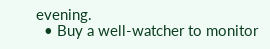evening.
  • Buy a well-watcher to monitor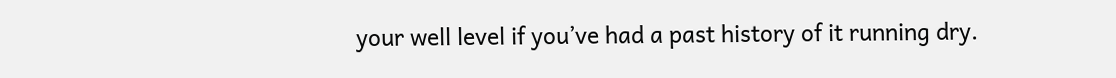your well level if you’ve had a past history of it running dry.